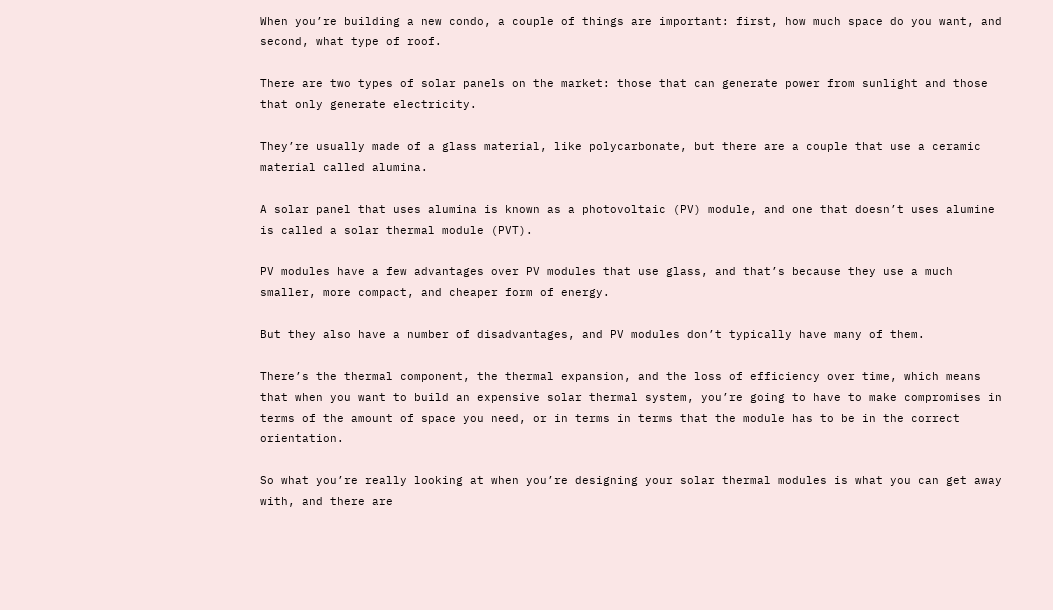When you’re building a new condo, a couple of things are important: first, how much space do you want, and second, what type of roof.

There are two types of solar panels on the market: those that can generate power from sunlight and those that only generate electricity.

They’re usually made of a glass material, like polycarbonate, but there are a couple that use a ceramic material called alumina.

A solar panel that uses alumina is known as a photovoltaic (PV) module, and one that doesn’t uses alumine is called a solar thermal module (PVT).

PV modules have a few advantages over PV modules that use glass, and that’s because they use a much smaller, more compact, and cheaper form of energy.

But they also have a number of disadvantages, and PV modules don’t typically have many of them.

There’s the thermal component, the thermal expansion, and the loss of efficiency over time, which means that when you want to build an expensive solar thermal system, you’re going to have to make compromises in terms of the amount of space you need, or in terms in terms that the module has to be in the correct orientation.

So what you’re really looking at when you’re designing your solar thermal modules is what you can get away with, and there are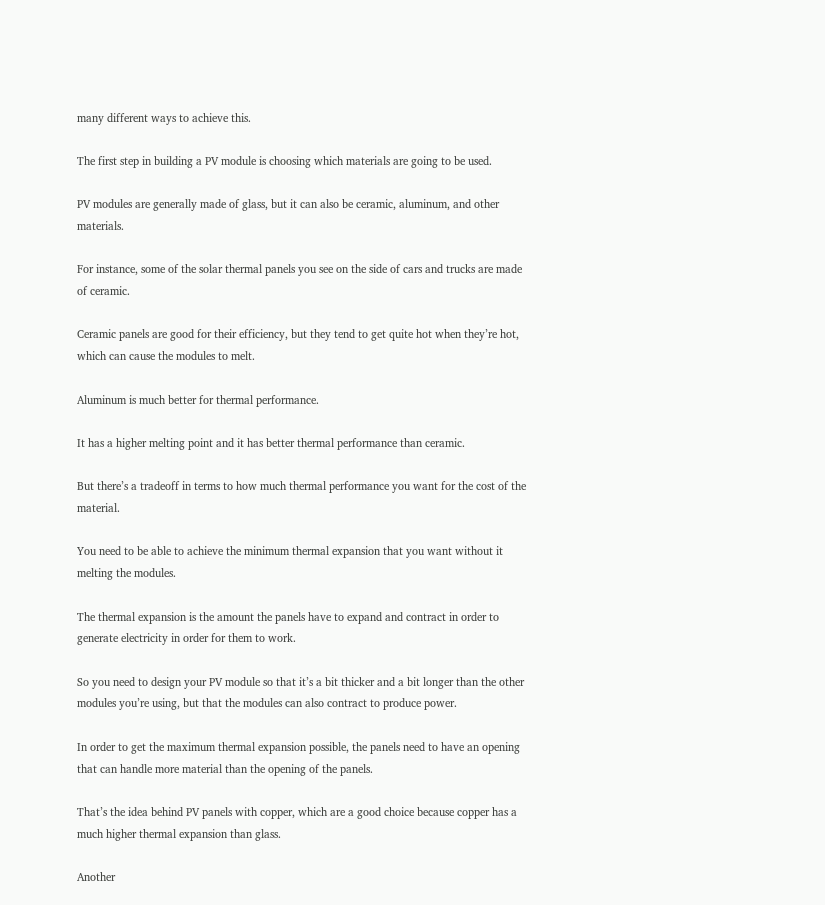many different ways to achieve this.

The first step in building a PV module is choosing which materials are going to be used.

PV modules are generally made of glass, but it can also be ceramic, aluminum, and other materials.

For instance, some of the solar thermal panels you see on the side of cars and trucks are made of ceramic.

Ceramic panels are good for their efficiency, but they tend to get quite hot when they’re hot, which can cause the modules to melt.

Aluminum is much better for thermal performance.

It has a higher melting point and it has better thermal performance than ceramic.

But there’s a tradeoff in terms to how much thermal performance you want for the cost of the material.

You need to be able to achieve the minimum thermal expansion that you want without it melting the modules.

The thermal expansion is the amount the panels have to expand and contract in order to generate electricity in order for them to work.

So you need to design your PV module so that it’s a bit thicker and a bit longer than the other modules you’re using, but that the modules can also contract to produce power.

In order to get the maximum thermal expansion possible, the panels need to have an opening that can handle more material than the opening of the panels.

That’s the idea behind PV panels with copper, which are a good choice because copper has a much higher thermal expansion than glass.

Another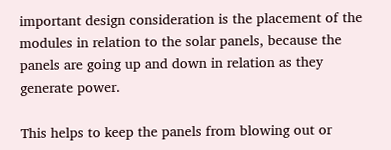important design consideration is the placement of the modules in relation to the solar panels, because the panels are going up and down in relation as they generate power.

This helps to keep the panels from blowing out or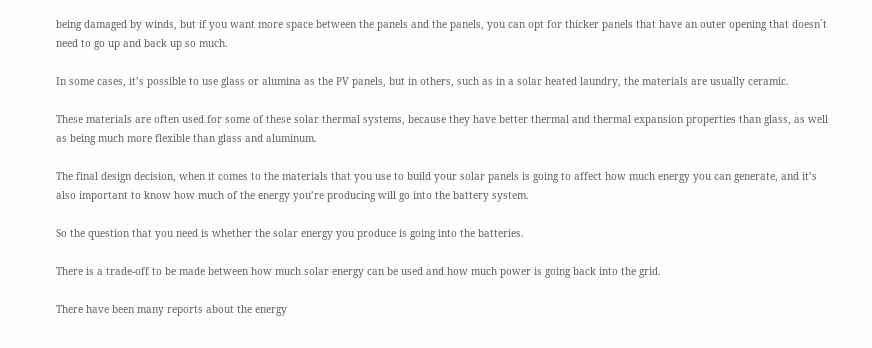being damaged by winds, but if you want more space between the panels and the panels, you can opt for thicker panels that have an outer opening that doesn´t need to go up and back up so much.

In some cases, it’s possible to use glass or alumina as the PV panels, but in others, such as in a solar heated laundry, the materials are usually ceramic.

These materials are often used for some of these solar thermal systems, because they have better thermal and thermal expansion properties than glass, as well as being much more flexible than glass and aluminum.

The final design decision, when it comes to the materials that you use to build your solar panels is going to affect how much energy you can generate, and it’s also important to know how much of the energy you’re producing will go into the battery system.

So the question that you need is whether the solar energy you produce is going into the batteries.

There is a trade-off to be made between how much solar energy can be used and how much power is going back into the grid.

There have been many reports about the energy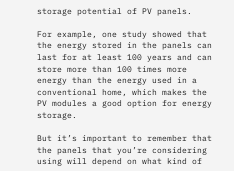storage potential of PV panels.

For example, one study showed that the energy stored in the panels can last for at least 100 years and can store more than 100 times more energy than the energy used in a conventional home, which makes the PV modules a good option for energy storage.

But it’s important to remember that the panels that you’re considering using will depend on what kind of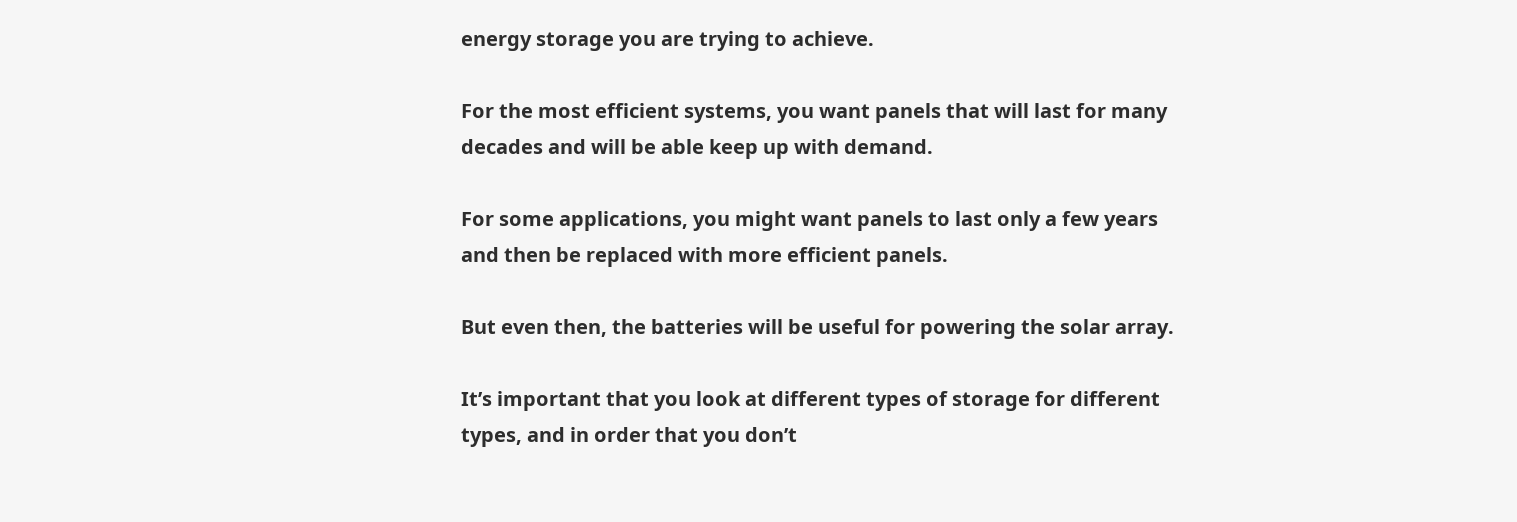energy storage you are trying to achieve.

For the most efficient systems, you want panels that will last for many decades and will be able keep up with demand.

For some applications, you might want panels to last only a few years and then be replaced with more efficient panels.

But even then, the batteries will be useful for powering the solar array.

It’s important that you look at different types of storage for different types, and in order that you don’t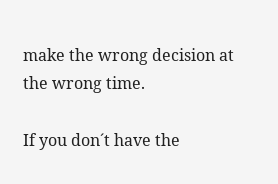make the wrong decision at the wrong time.

If you don´t have the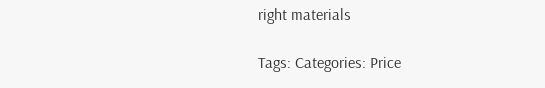right materials

Tags: Categories: Price